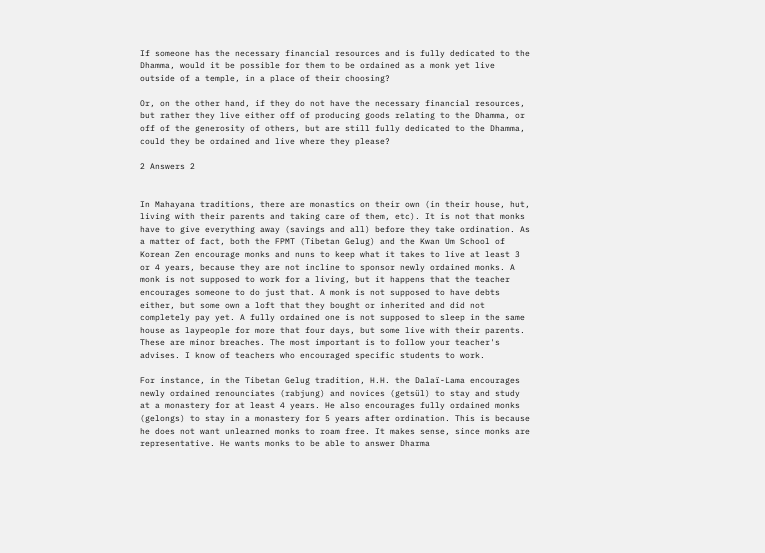If someone has the necessary financial resources and is fully dedicated to the Dhamma, would it be possible for them to be ordained as a monk yet live outside of a temple, in a place of their choosing?

Or, on the other hand, if they do not have the necessary financial resources, but rather they live either off of producing goods relating to the Dhamma, or off of the generosity of others, but are still fully dedicated to the Dhamma, could they be ordained and live where they please?

2 Answers 2


In Mahayana traditions, there are monastics on their own (in their house, hut, living with their parents and taking care of them, etc). It is not that monks have to give everything away (savings and all) before they take ordination. As a matter of fact, both the FPMT (Tibetan Gelug) and the Kwan Um School of Korean Zen encourage monks and nuns to keep what it takes to live at least 3 or 4 years, because they are not incline to sponsor newly ordained monks. A monk is not supposed to work for a living, but it happens that the teacher encourages someone to do just that. A monk is not supposed to have debts either, but some own a loft that they bought or inherited and did not completely pay yet. A fully ordained one is not supposed to sleep in the same house as laypeople for more that four days, but some live with their parents. These are minor breaches. The most important is to follow your teacher's advises. I know of teachers who encouraged specific students to work.

For instance, in the Tibetan Gelug tradition, H.H. the Dalaï-Lama encourages newly ordained renounciates (rabjung) and novices (getsül) to stay and study at a monastery for at least 4 years. He also encourages fully ordained monks (gelongs) to stay in a monastery for 5 years after ordination. This is because he does not want unlearned monks to roam free. It makes sense, since monks are representative. He wants monks to be able to answer Dharma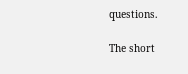questions.

The short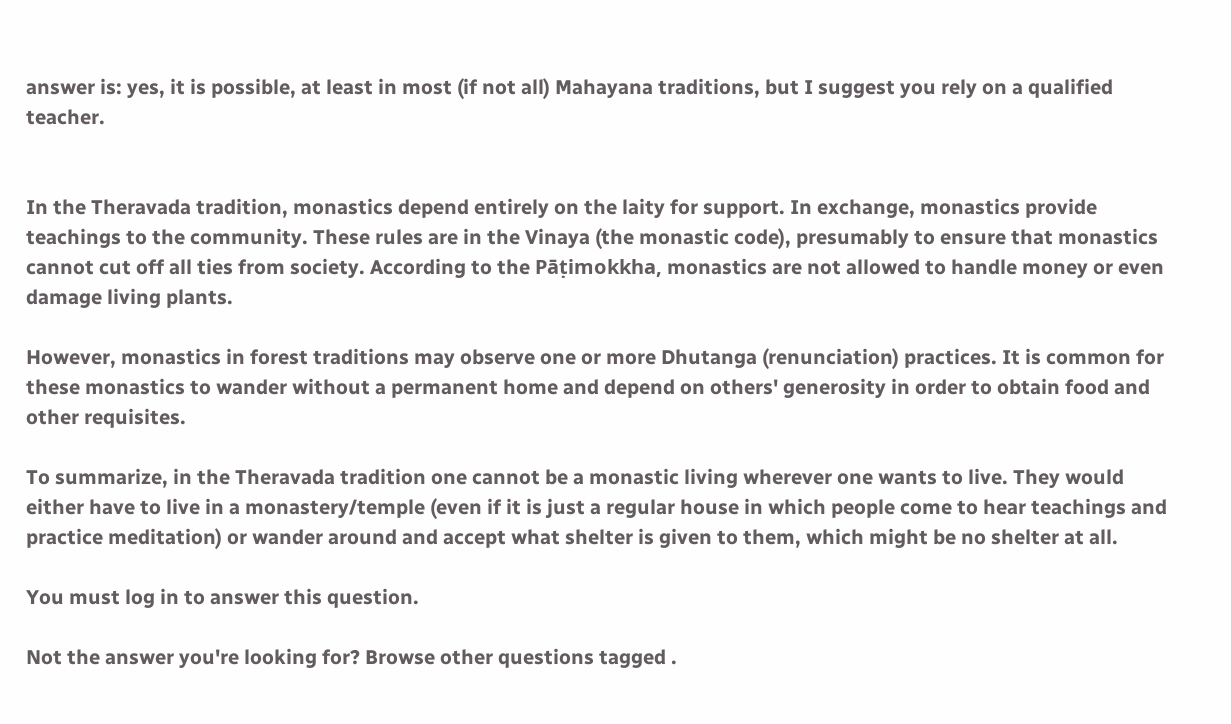answer is: yes, it is possible, at least in most (if not all) Mahayana traditions, but I suggest you rely on a qualified teacher.


In the Theravada tradition, monastics depend entirely on the laity for support. In exchange, monastics provide teachings to the community. These rules are in the Vinaya (the monastic code), presumably to ensure that monastics cannot cut off all ties from society. According to the Pāṭimokkha, monastics are not allowed to handle money or even damage living plants.

However, monastics in forest traditions may observe one or more Dhutanga (renunciation) practices. It is common for these monastics to wander without a permanent home and depend on others' generosity in order to obtain food and other requisites.

To summarize, in the Theravada tradition one cannot be a monastic living wherever one wants to live. They would either have to live in a monastery/temple (even if it is just a regular house in which people come to hear teachings and practice meditation) or wander around and accept what shelter is given to them, which might be no shelter at all.

You must log in to answer this question.

Not the answer you're looking for? Browse other questions tagged .